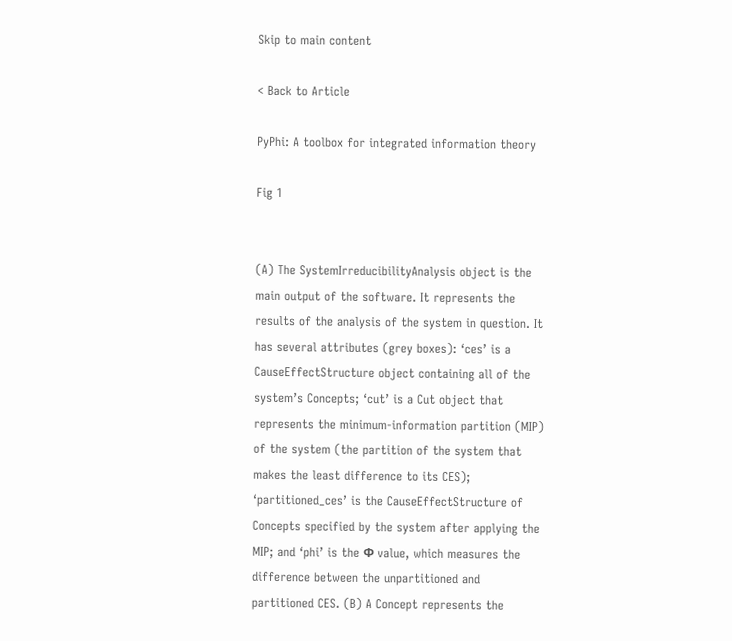Skip to main content

< Back to Article

PyPhi: A toolbox for integrated information theory

Fig 1


(A) The SystemIrreducibilityAnalysis object is the main output of the software. It represents the results of the analysis of the system in question. It has several attributes (grey boxes): ‘ces’ is a CauseEffectStructure object containing all of the system’s Concepts; ‘cut’ is a Cut object that represents the minimum-information partition (MIP) of the system (the partition of the system that makes the least difference to its CES); ‘partitioned_ces’ is the CauseEffectStructure of Concepts specified by the system after applying the MIP; and ‘phi’ is the Φ value, which measures the difference between the unpartitioned and partitioned CES. (B) A Concept represents the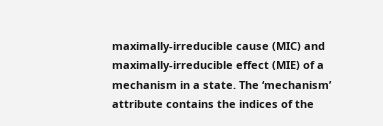maximally-irreducible cause (MIC) and maximally-irreducible effect (MIE) of a mechanism in a state. The ‘mechanism’ attribute contains the indices of the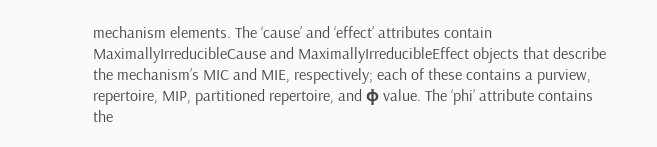mechanism elements. The ‘cause’ and ‘effect’ attributes contain MaximallyIrreducibleCause and MaximallyIrreducibleEffect objects that describe the mechanism’s MIC and MIE, respectively; each of these contains a purview, repertoire, MIP, partitioned repertoire, and φ value. The ‘phi’ attribute contains the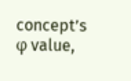concept’s φ value,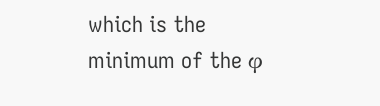which is the minimum of the φ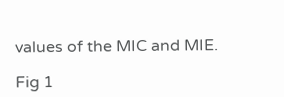values of the MIC and MIE.

Fig 1